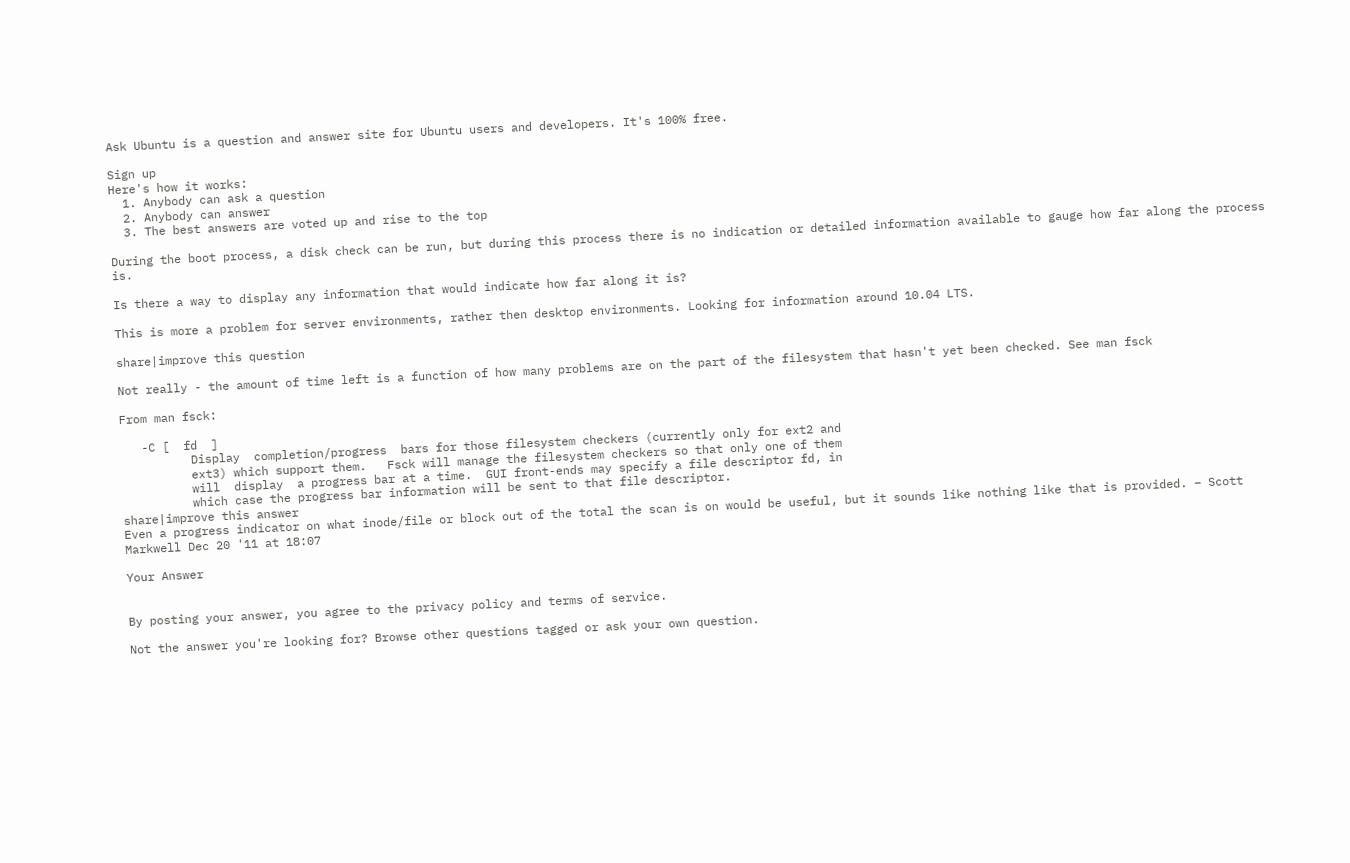Ask Ubuntu is a question and answer site for Ubuntu users and developers. It's 100% free.

Sign up
Here's how it works:
  1. Anybody can ask a question
  2. Anybody can answer
  3. The best answers are voted up and rise to the top

During the boot process, a disk check can be run, but during this process there is no indication or detailed information available to gauge how far along the process is.

Is there a way to display any information that would indicate how far along it is?

This is more a problem for server environments, rather then desktop environments. Looking for information around 10.04 LTS.

share|improve this question

Not really - the amount of time left is a function of how many problems are on the part of the filesystem that hasn't yet been checked. See man fsck

From man fsck:

   -C [  fd  ]
          Display  completion/progress  bars for those filesystem checkers (currently only for ext2 and
          ext3) which support them.   Fsck will manage the filesystem checkers so that only one of them
          will  display  a progress bar at a time.  GUI front-ends may specify a file descriptor fd, in
          which case the progress bar information will be sent to that file descriptor.
share|improve this answer
Even a progress indicator on what inode/file or block out of the total the scan is on would be useful, but it sounds like nothing like that is provided. – Scott Markwell Dec 20 '11 at 18:07

Your Answer


By posting your answer, you agree to the privacy policy and terms of service.

Not the answer you're looking for? Browse other questions tagged or ask your own question.